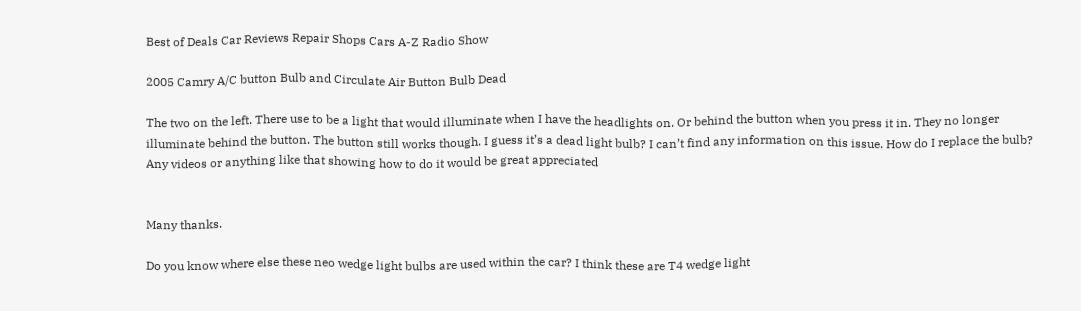Best of Deals Car Reviews Repair Shops Cars A-Z Radio Show

2005 Camry A/C button Bulb and Circulate Air Button Bulb Dead

The two on the left. There use to be a light that would illuminate when I have the headlights on. Or behind the button when you press it in. They no longer illuminate behind the button. The button still works though. I guess it’s a dead light bulb? I can’t find any information on this issue. How do I replace the bulb? Any videos or anything like that showing how to do it would be great appreciated


Many thanks.

Do you know where else these neo wedge light bulbs are used within the car? I think these are T4 wedge light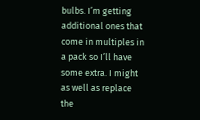bulbs. I’m getting additional ones that come in multiples in a pack so I’ll have some extra. I might as well as replace the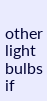other light bulbs if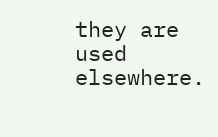they are used elsewhere.